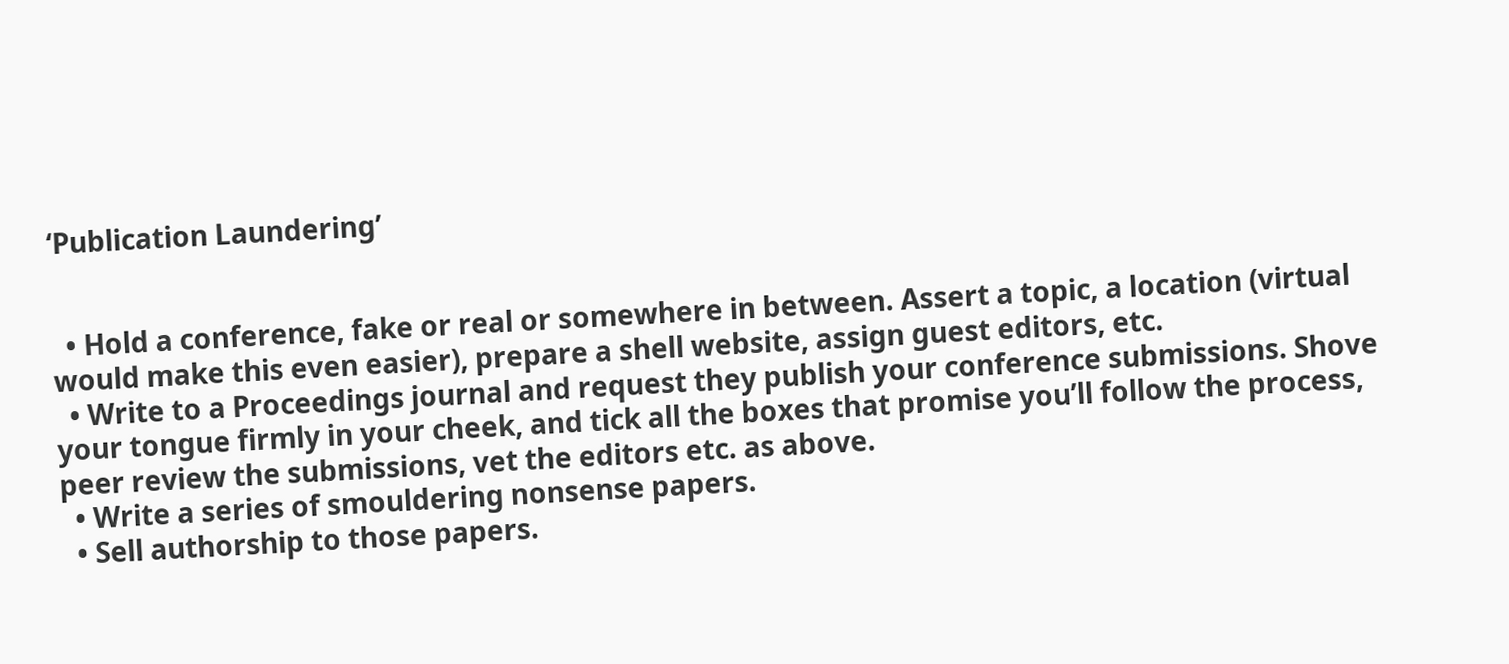‘Publication Laundering’


  • Hold a conference, fake or real or somewhere in between. Assert a topic, a location (virtual would make this even easier), prepare a shell website, assign guest editors, etc.
  • Write to a Proceedings journal and request they publish your conference submissions. Shove your tongue firmly in your cheek, and tick all the boxes that promise you’ll follow the process, peer review the submissions, vet the editors etc. as above.
  • Write a series of smouldering nonsense papers.
  • Sell authorship to those papers.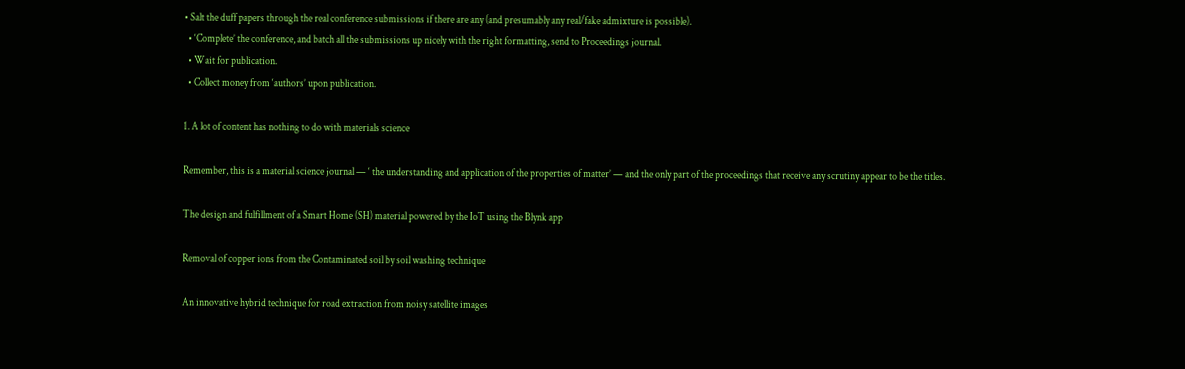• Salt the duff papers through the real conference submissions if there are any (and presumably any real/fake admixture is possible).
  • ‘Complete’ the conference, and batch all the submissions up nicely with the right formatting, send to Proceedings journal.
  • Wait for publication.
  • Collect money from ‘authors’ upon publication.

1. A lot of content has nothing to do with materials science

Remember, this is a material science journal — ‘ the understanding and application of the properties of matter’ — and the only part of the proceedings that receive any scrutiny appear to be the titles.

The design and fulfillment of a Smart Home (SH) material powered by the IoT using the Blynk app

Removal of copper ions from the Contaminated soil by soil washing technique

An innovative hybrid technique for road extraction from noisy satellite images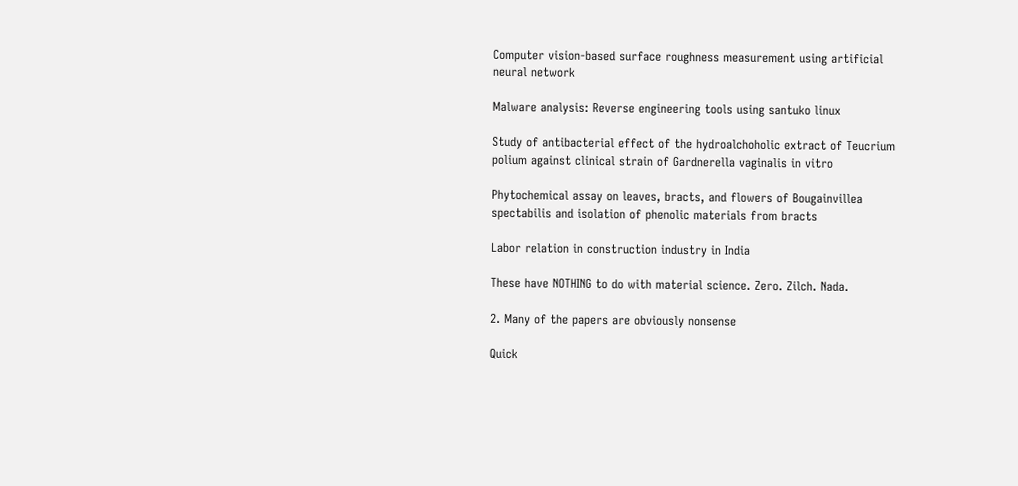Computer vision-based surface roughness measurement using artificial neural network

Malware analysis: Reverse engineering tools using santuko linux

Study of antibacterial effect of the hydroalchoholic extract of Teucrium polium against clinical strain of Gardnerella vaginalis in vitro

Phytochemical assay on leaves, bracts, and flowers of Bougainvillea spectabilis and isolation of phenolic materials from bracts

Labor relation in construction industry in India

These have NOTHING to do with material science. Zero. Zilch. Nada.

2. Many of the papers are obviously nonsense

Quick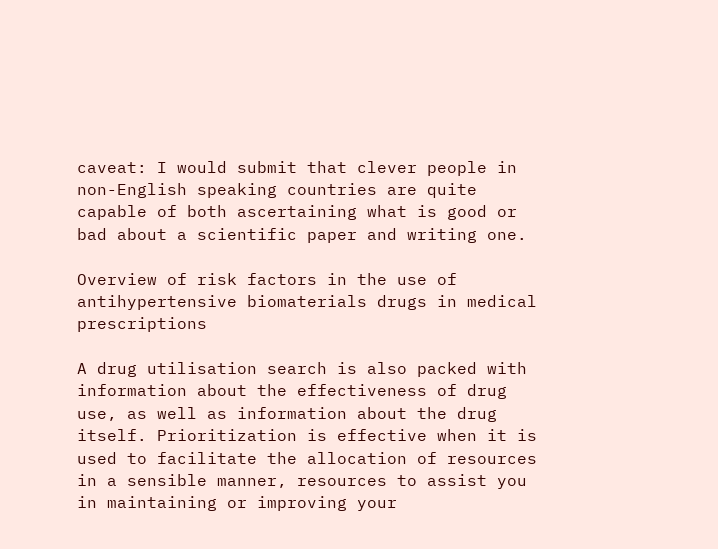caveat: I would submit that clever people in non-English speaking countries are quite capable of both ascertaining what is good or bad about a scientific paper and writing one.

Overview of risk factors in the use of antihypertensive biomaterials drugs in medical prescriptions

A drug utilisation search is also packed with information about the effectiveness of drug use, as well as information about the drug itself. Prioritization is effective when it is used to facilitate the allocation of resources in a sensible manner, resources to assist you in maintaining or improving your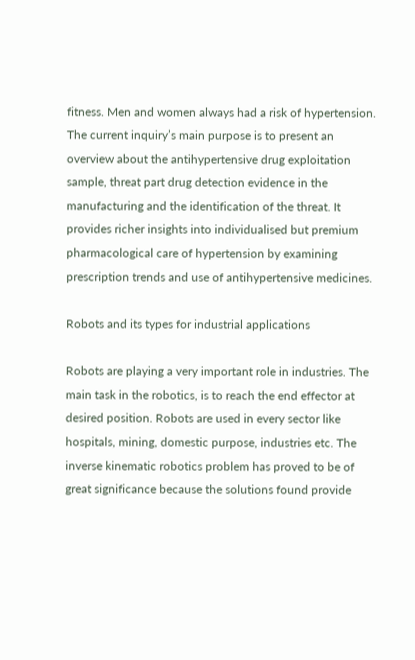fitness. Men and women always had a risk of hypertension. The current inquiry’s main purpose is to present an overview about the antihypertensive drug exploitation sample, threat part drug detection evidence in the manufacturing and the identification of the threat. It provides richer insights into individualised but premium pharmacological care of hypertension by examining prescription trends and use of antihypertensive medicines.

Robots and its types for industrial applications

Robots are playing a very important role in industries. The main task in the robotics, is to reach the end effector at desired position. Robots are used in every sector like hospitals, mining, domestic purpose, industries etc. The inverse kinematic robotics problem has proved to be of great significance because the solutions found provide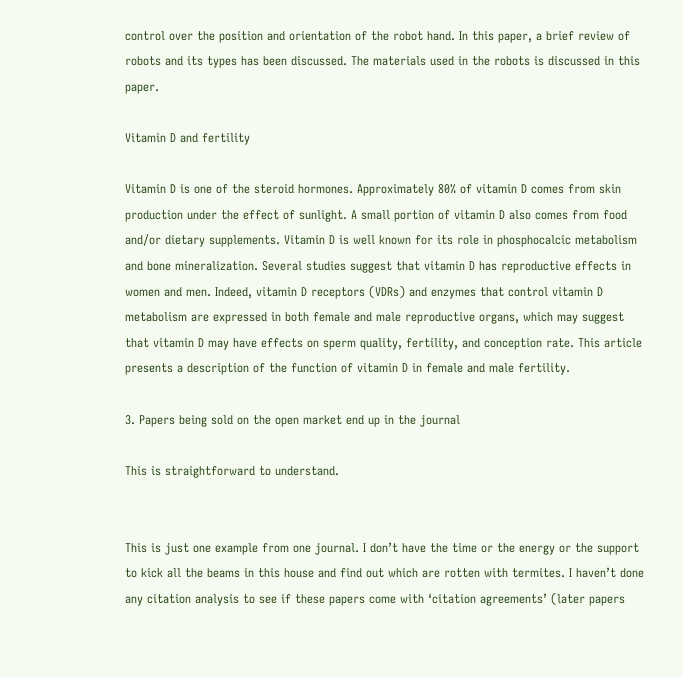control over the position and orientation of the robot hand. In this paper, a brief review of robots and its types has been discussed. The materials used in the robots is discussed in this paper.

Vitamin D and fertility

Vitamin D is one of the steroid hormones. Approximately 80% of vitamin D comes from skin production under the effect of sunlight. A small portion of vitamin D also comes from food and/or dietary supplements. Vitamin D is well known for its role in phosphocalcic metabolism and bone mineralization. Several studies suggest that vitamin D has reproductive effects in women and men. Indeed, vitamin D receptors (VDRs) and enzymes that control vitamin D metabolism are expressed in both female and male reproductive organs, which may suggest that vitamin D may have effects on sperm quality, fertility, and conception rate. This article presents a description of the function of vitamin D in female and male fertility.

3. Papers being sold on the open market end up in the journal

This is straightforward to understand.


This is just one example from one journal. I don’t have the time or the energy or the support to kick all the beams in this house and find out which are rotten with termites. I haven’t done any citation analysis to see if these papers come with ‘citation agreements’ (later papers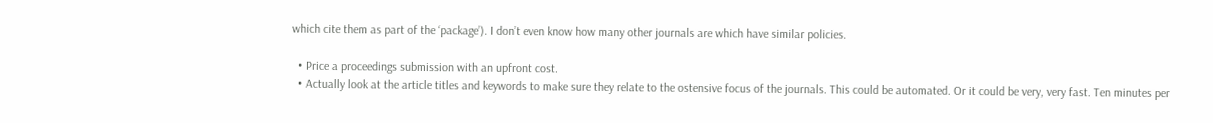which cite them as part of the ‘package’). I don’t even know how many other journals are which have similar policies.

  • Price a proceedings submission with an upfront cost.
  • Actually look at the article titles and keywords to make sure they relate to the ostensive focus of the journals. This could be automated. Or it could be very, very fast. Ten minutes per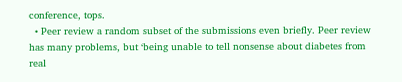conference, tops.
  • Peer review a random subset of the submissions even briefly. Peer review has many problems, but ‘being unable to tell nonsense about diabetes from real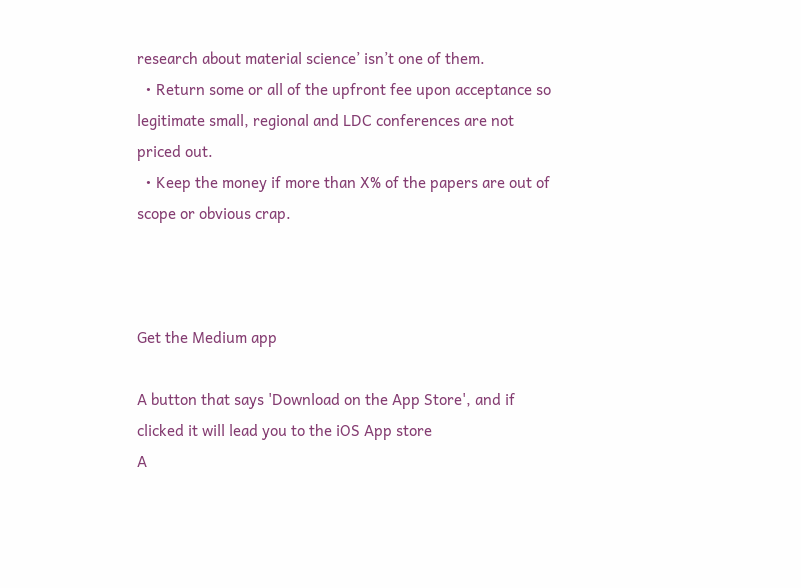research about material science’ isn’t one of them.
  • Return some or all of the upfront fee upon acceptance so legitimate small, regional and LDC conferences are not priced out.
  • Keep the money if more than X% of the papers are out of scope or obvious crap.



Get the Medium app

A button that says 'Download on the App Store', and if clicked it will lead you to the iOS App store
A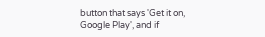button that says 'Get it on, Google Play', and if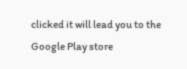clicked it will lead you to the Google Play store